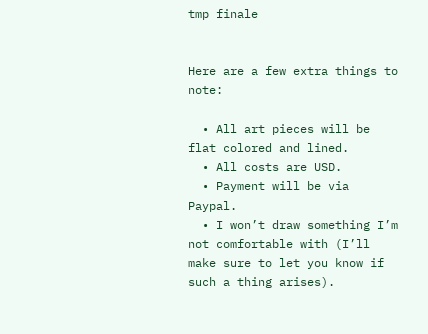tmp finale


Here are a few extra things to note:

  • All art pieces will be flat colored and lined.
  • All costs are USD.
  • Payment will be via Paypal.
  • I won’t draw something I’m not comfortable with (I’ll make sure to let you know if such a thing arises).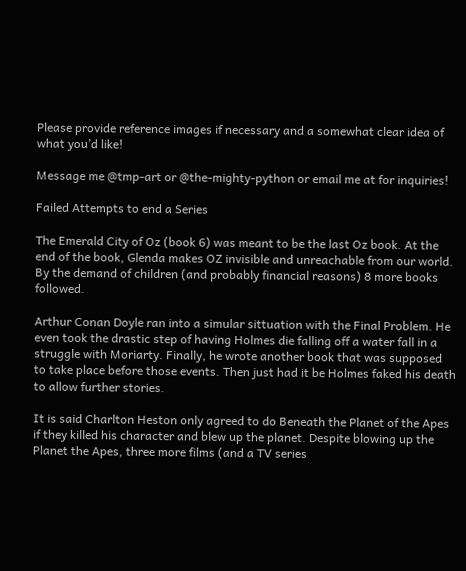Please provide reference images if necessary and a somewhat clear idea of what you’d like!

Message me @tmp-art or @the-mighty-python or email me at for inquiries!

Failed Attempts to end a Series

The Emerald City of Oz (book 6) was meant to be the last Oz book. At the end of the book, Glenda makes OZ invisible and unreachable from our world. By the demand of children (and probably financial reasons) 8 more books followed.

Arthur Conan Doyle ran into a simular sittuation with the Final Problem. He even took the drastic step of having Holmes die falling off a water fall in a struggle with Moriarty. Finally, he wrote another book that was supposed to take place before those events. Then just had it be Holmes faked his death to allow further stories.

It is said Charlton Heston only agreed to do Beneath the Planet of the Apes if they killed his character and blew up the planet. Despite blowing up the Planet the Apes, three more films (and a TV series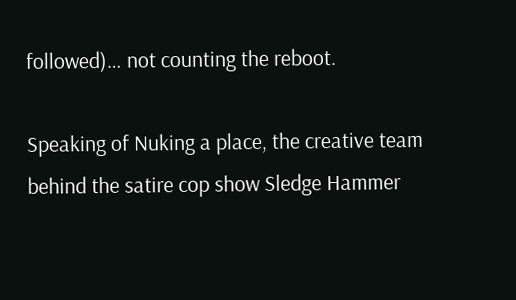followed)… not counting the reboot.

Speaking of Nuking a place, the creative team behind the satire cop show Sledge Hammer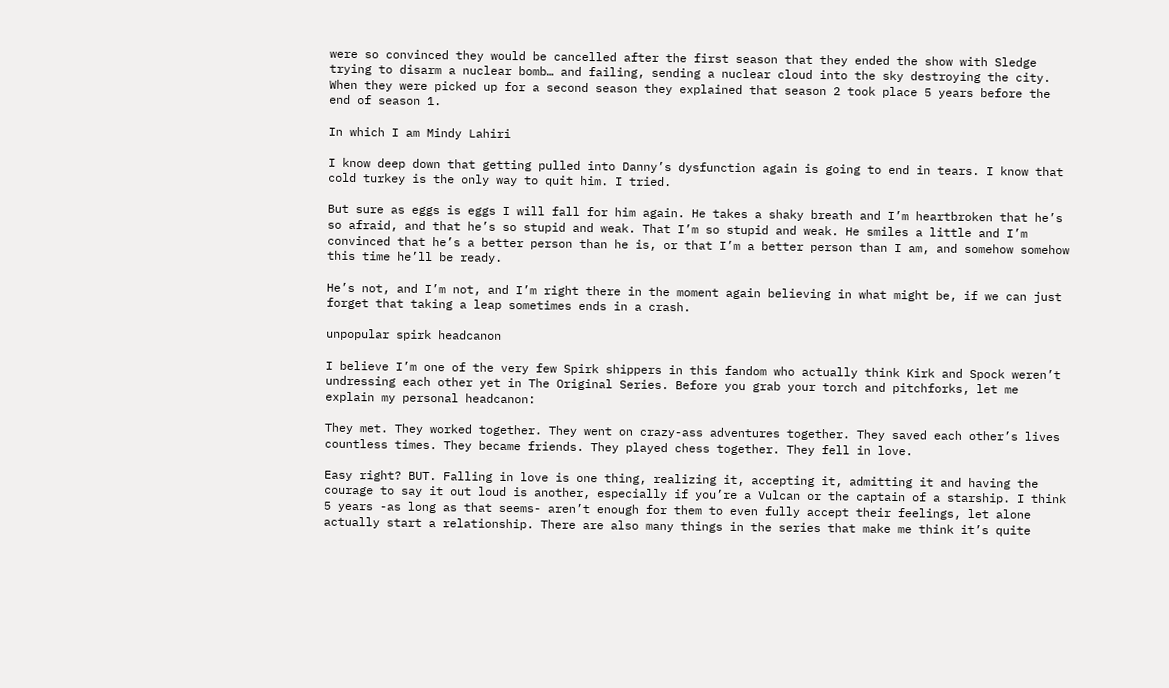were so convinced they would be cancelled after the first season that they ended the show with Sledge trying to disarm a nuclear bomb… and failing, sending a nuclear cloud into the sky destroying the city. When they were picked up for a second season they explained that season 2 took place 5 years before the end of season 1.

In which I am Mindy Lahiri

I know deep down that getting pulled into Danny’s dysfunction again is going to end in tears. I know that cold turkey is the only way to quit him. I tried.

But sure as eggs is eggs I will fall for him again. He takes a shaky breath and I’m heartbroken that he’s so afraid, and that he’s so stupid and weak. That I’m so stupid and weak. He smiles a little and I’m convinced that he’s a better person than he is, or that I’m a better person than I am, and somehow somehow this time he’ll be ready.

He’s not, and I’m not, and I’m right there in the moment again believing in what might be, if we can just forget that taking a leap sometimes ends in a crash.

unpopular spirk headcanon

I believe I’m one of the very few Spirk shippers in this fandom who actually think Kirk and Spock weren’t undressing each other yet in The Original Series. Before you grab your torch and pitchforks, let me explain my personal headcanon:

They met. They worked together. They went on crazy-ass adventures together. They saved each other’s lives countless times. They became friends. They played chess together. They fell in love.

Easy right? BUT. Falling in love is one thing, realizing it, accepting it, admitting it and having the courage to say it out loud is another, especially if you’re a Vulcan or the captain of a starship. I think 5 years -as long as that seems- aren’t enough for them to even fully accept their feelings, let alone actually start a relationship. There are also many things in the series that make me think it’s quite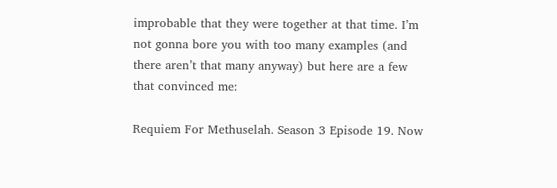improbable that they were together at that time. I’m not gonna bore you with too many examples (and there aren’t that many anyway) but here are a few that convinced me:

Requiem For Methuselah. Season 3 Episode 19. Now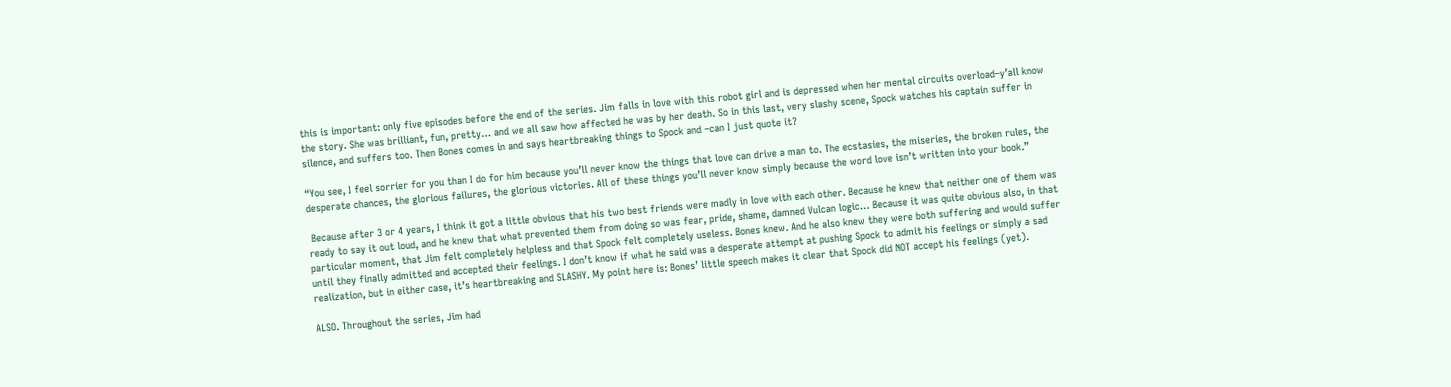this is important: only five episodes before the end of the series. Jim falls in love with this robot girl and is depressed when her mental circuits overload–y’all know the story. She was brilliant, fun, pretty… and we all saw how affected he was by her death. So in this last, very slashy scene, Spock watches his captain suffer in silence, and suffers too. Then Bones comes in and says heartbreaking things to Spock and –can I just quote it?

“You see, I feel sorrier for you than I do for him because you’ll never know the things that love can drive a man to. The ecstasies, the miseries, the broken rules, the desperate chances, the glorious failures, the glorious victories. All of these things you’ll never know simply because the word love isn’t written into your book.”

 Because after 3 or 4 years, I think it got a little obvious that his two best friends were madly in love with each other. Because he knew that neither one of them was ready to say it out loud, and he knew that what prevented them from doing so was fear, pride, shame, damned Vulcan logic… Because it was quite obvious also, in that particular moment, that Jim felt completely helpless and that Spock felt completely useless. Bones knew. And he also knew they were both suffering and would suffer until they finally admitted and accepted their feelings. I don’t know if what he said was a desperate attempt at pushing Spock to admit his feelings or simply a sad realization, but in either case, it’s heartbreaking and SLASHY. My point here is: Bones’ little speech makes it clear that Spock did NOT accept his feelings (yet).

ALSO. Throughout the series, Jim had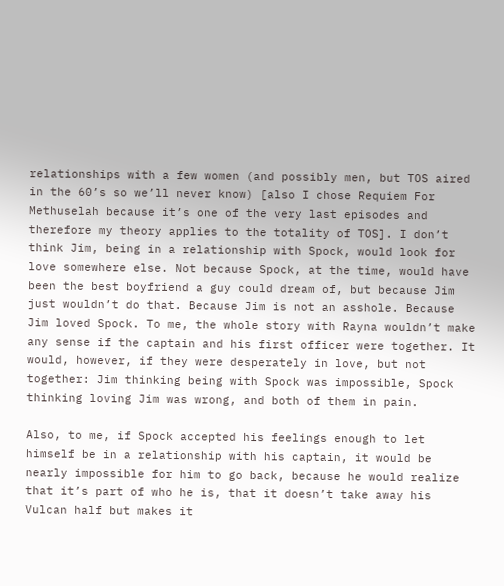relationships with a few women (and possibly men, but TOS aired in the 60’s so we’ll never know) [also I chose Requiem For Methuselah because it’s one of the very last episodes and therefore my theory applies to the totality of TOS]. I don’t think Jim, being in a relationship with Spock, would look for love somewhere else. Not because Spock, at the time, would have been the best boyfriend a guy could dream of, but because Jim just wouldn’t do that. Because Jim is not an asshole. Because Jim loved Spock. To me, the whole story with Rayna wouldn’t make any sense if the captain and his first officer were together. It would, however, if they were desperately in love, but not together: Jim thinking being with Spock was impossible, Spock thinking loving Jim was wrong, and both of them in pain.

Also, to me, if Spock accepted his feelings enough to let himself be in a relationship with his captain, it would be nearly impossible for him to go back, because he would realize that it’s part of who he is, that it doesn’t take away his Vulcan half but makes it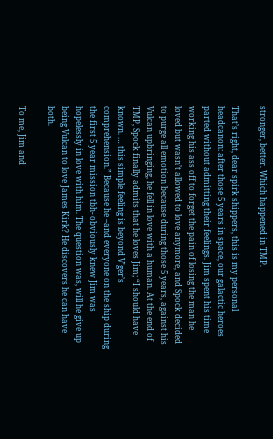stronger, better. Which happened in TMP.

That’s right, dear spirk shippers, this is my personal headcanon: after those 5 years in space, our galactic heroes parted without admitting their feelings. Jim spent his time working his ass off to forget the pain of losing the man he loved but wasn’t allowed to love anymore, and Spock decided to purge all emotion because during those 5 years, against his Vulcan upbringing, he fell in love with a human. At the end of TMP, Spock finally admits that he loves Jim; “I should have known. … this simple feeling is beyond V'ger’s comprehension.” Because he –and everyone on the ship during the first 5 year mission tbh- obviously knew Jim was hopelessly in love with him. The question was, will he give up being Vulcan to love James Kirk? He discovers he can have both.

To me, Jim and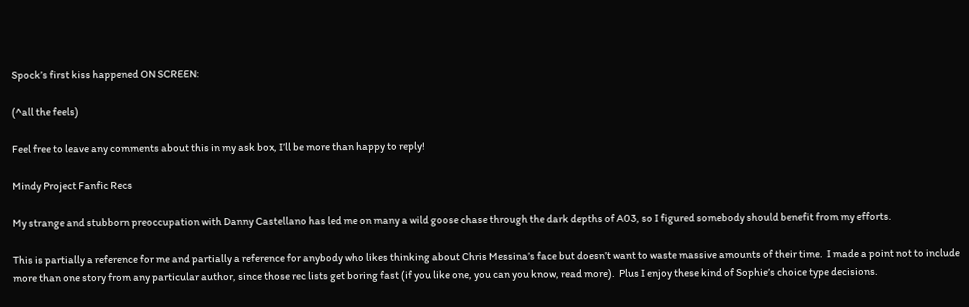Spock’s first kiss happened ON SCREEN:

(^all the feels)

Feel free to leave any comments about this in my ask box, I’ll be more than happy to reply!

Mindy Project Fanfic Recs

My strange and stubborn preoccupation with Danny Castellano has led me on many a wild goose chase through the dark depths of A03, so I figured somebody should benefit from my efforts.

This is partially a reference for me and partially a reference for anybody who likes thinking about Chris Messina’s face but doesn’t want to waste massive amounts of their time.  I made a point not to include more than one story from any particular author, since those rec lists get boring fast (if you like one, you can you know, read more).  Plus I enjoy these kind of Sophie’s choice type decisions.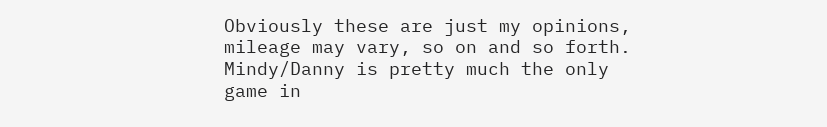Obviously these are just my opinions, mileage may vary, so on and so forth.  Mindy/Danny is pretty much the only game in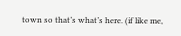town so that’s what’s here. (if like me,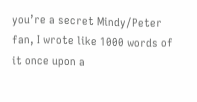you’re a secret Mindy/Peter fan, I wrote like 1000 words of it once upon a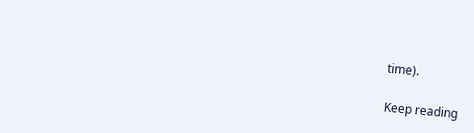time).

Keep reading